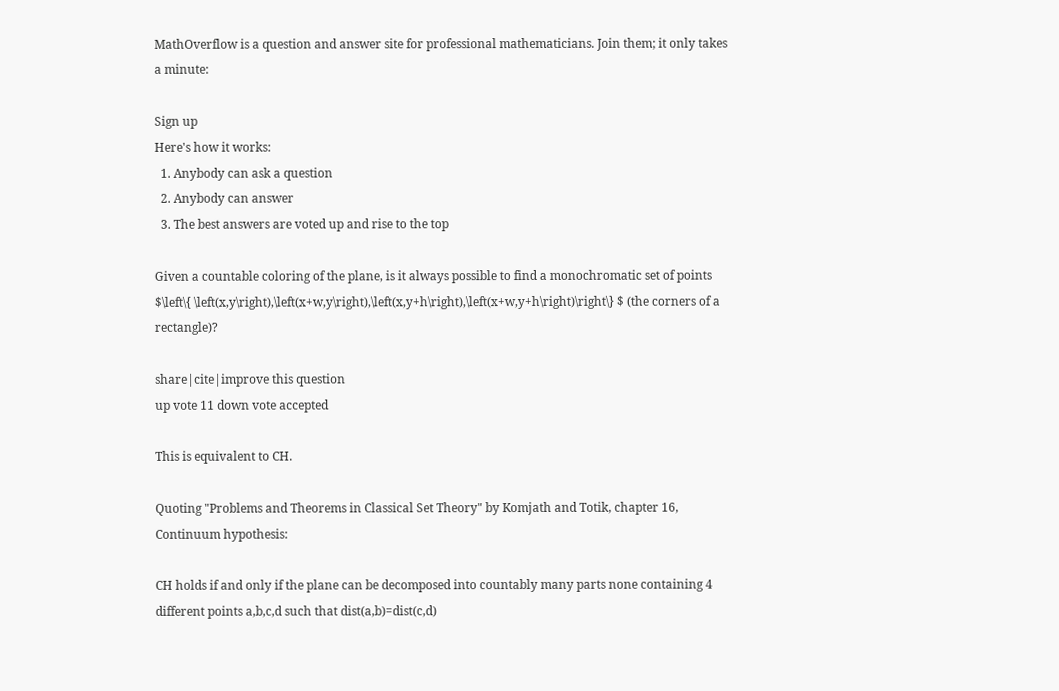MathOverflow is a question and answer site for professional mathematicians. Join them; it only takes a minute:

Sign up
Here's how it works:
  1. Anybody can ask a question
  2. Anybody can answer
  3. The best answers are voted up and rise to the top

Given a countable coloring of the plane, is it always possible to find a monochromatic set of points $\left\{ \left(x,y\right),\left(x+w,y\right),\left(x,y+h\right),\left(x+w,y+h\right)\right\} $ (the corners of a rectangle)?

share|cite|improve this question
up vote 11 down vote accepted

This is equivalent to CH.

Quoting "Problems and Theorems in Classical Set Theory" by Komjath and Totik, chapter 16, Continuum hypothesis:

CH holds if and only if the plane can be decomposed into countably many parts none containing 4 different points a,b,c,d such that dist(a,b)=dist(c,d)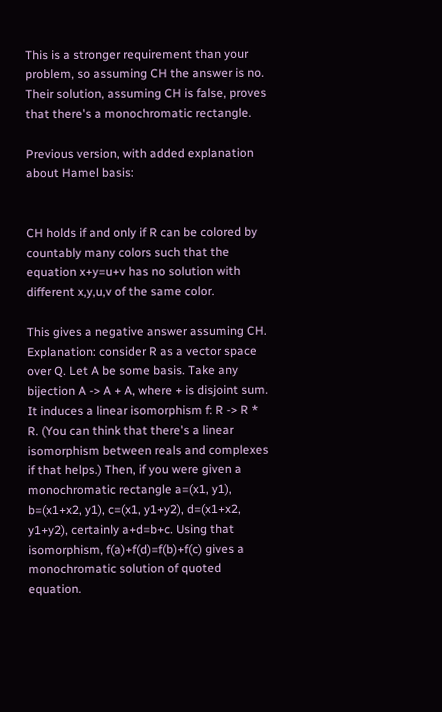This is a stronger requirement than your problem, so assuming CH the answer is no. Their solution, assuming CH is false, proves that there's a monochromatic rectangle.

Previous version, with added explanation about Hamel basis:


CH holds if and only if R can be colored by countably many colors such that the equation x+y=u+v has no solution with different x,y,u,v of the same color.

This gives a negative answer assuming CH. Explanation: consider R as a vector space over Q. Let A be some basis. Take any bijection A -> A + A, where + is disjoint sum. It induces a linear isomorphism f: R -> R * R. (You can think that there's a linear isomorphism between reals and complexes if that helps.) Then, if you were given a monochromatic rectangle a=(x1, y1), b=(x1+x2, y1), c=(x1, y1+y2), d=(x1+x2, y1+y2), certainly a+d=b+c. Using that isomorphism, f(a)+f(d)=f(b)+f(c) gives a monochromatic solution of quoted equation.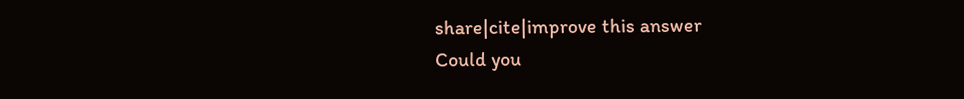share|cite|improve this answer
Could you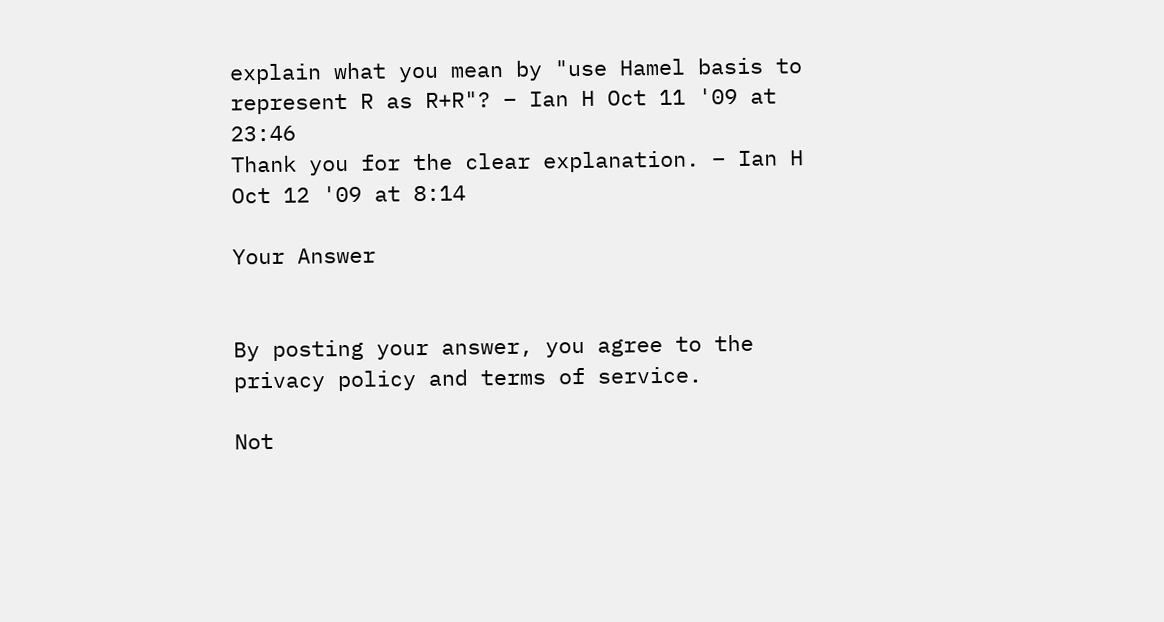explain what you mean by "use Hamel basis to represent R as R+R"? – Ian H Oct 11 '09 at 23:46
Thank you for the clear explanation. – Ian H Oct 12 '09 at 8:14

Your Answer


By posting your answer, you agree to the privacy policy and terms of service.

Not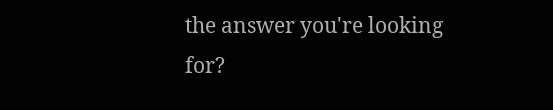the answer you're looking for?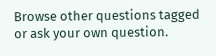Browse other questions tagged or ask your own question.